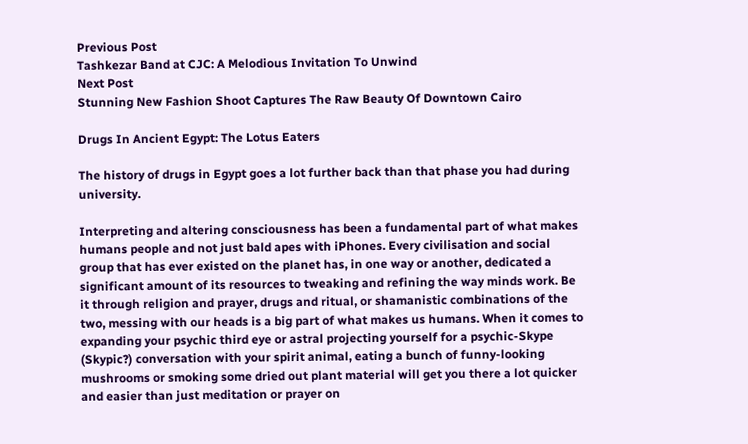Previous Post
Tashkezar Band at CJC: A Melodious Invitation To Unwind
Next Post
Stunning New Fashion Shoot Captures The Raw Beauty Of Downtown Cairo

Drugs In Ancient Egypt: The Lotus Eaters

The history of drugs in Egypt goes a lot further back than that phase you had during university.

Interpreting and altering consciousness has been a fundamental part of what makes humans people and not just bald apes with iPhones. Every civilisation and social group that has ever existed on the planet has, in one way or another, dedicated a significant amount of its resources to tweaking and refining the way minds work. Be it through religion and prayer, drugs and ritual, or shamanistic combinations of the two, messing with our heads is a big part of what makes us humans. When it comes to expanding your psychic third eye or astral projecting yourself for a psychic-Skype (Skypic?) conversation with your spirit animal, eating a bunch of funny-looking mushrooms or smoking some dried out plant material will get you there a lot quicker and easier than just meditation or prayer on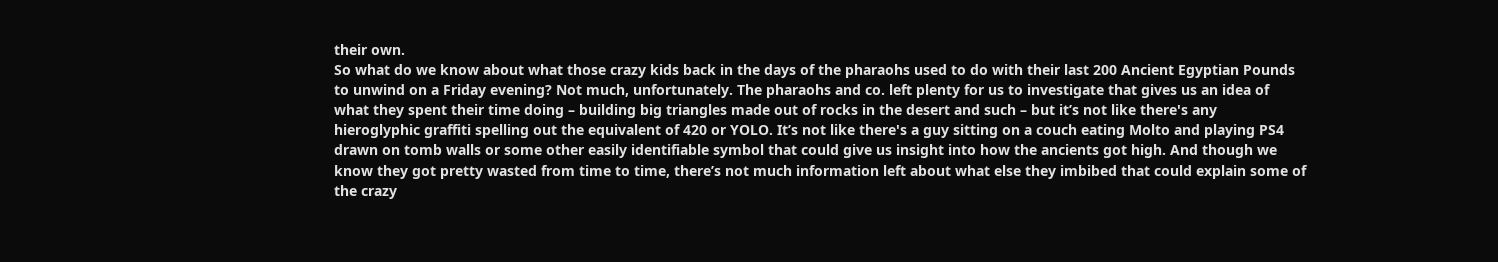their own.
So what do we know about what those crazy kids back in the days of the pharaohs used to do with their last 200 Ancient Egyptian Pounds to unwind on a Friday evening? Not much, unfortunately. The pharaohs and co. left plenty for us to investigate that gives us an idea of what they spent their time doing – building big triangles made out of rocks in the desert and such – but it’s not like there's any hieroglyphic graffiti spelling out the equivalent of 420 or YOLO. It’s not like there's a guy sitting on a couch eating Molto and playing PS4 drawn on tomb walls or some other easily identifiable symbol that could give us insight into how the ancients got high. And though we know they got pretty wasted from time to time, there’s not much information left about what else they imbibed that could explain some of the crazy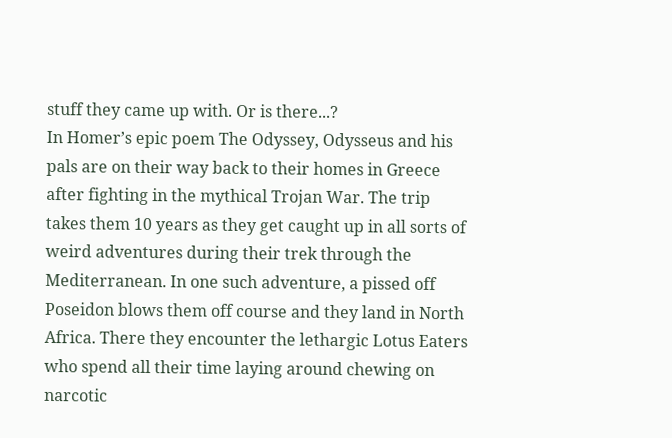stuff they came up with. Or is there...?
In Homer’s epic poem The Odyssey, Odysseus and his pals are on their way back to their homes in Greece after fighting in the mythical Trojan War. The trip takes them 10 years as they get caught up in all sorts of weird adventures during their trek through the Mediterranean. In one such adventure, a pissed off Poseidon blows them off course and they land in North Africa. There they encounter the lethargic Lotus Eaters who spend all their time laying around chewing on narcotic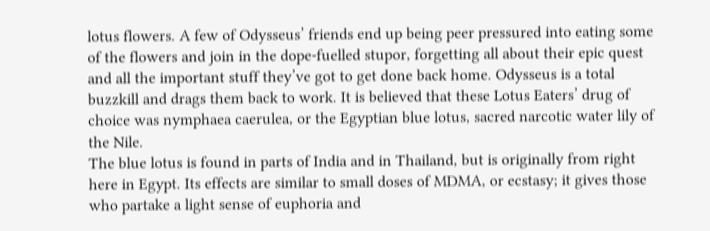lotus flowers. A few of Odysseus’ friends end up being peer pressured into eating some of the flowers and join in the dope-fuelled stupor, forgetting all about their epic quest and all the important stuff they’ve got to get done back home. Odysseus is a total buzzkill and drags them back to work. It is believed that these Lotus Eaters’ drug of choice was nymphaea caerulea, or the Egyptian blue lotus, sacred narcotic water lily of the Nile.
The blue lotus is found in parts of India and in Thailand, but is originally from right here in Egypt. Its effects are similar to small doses of MDMA, or ecstasy; it gives those who partake a light sense of euphoria and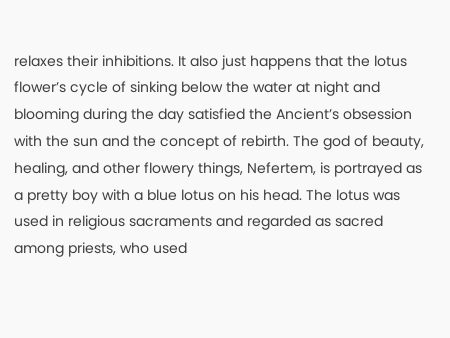relaxes their inhibitions. It also just happens that the lotus flower’s cycle of sinking below the water at night and blooming during the day satisfied the Ancient’s obsession with the sun and the concept of rebirth. The god of beauty, healing, and other flowery things, Nefertem, is portrayed as a pretty boy with a blue lotus on his head. The lotus was used in religious sacraments and regarded as sacred among priests, who used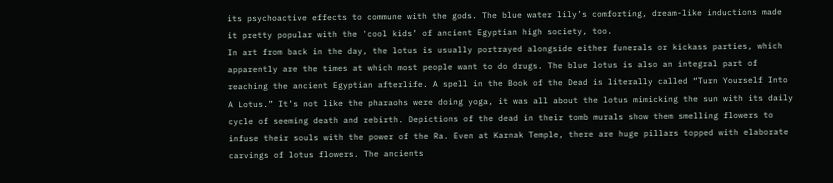its psychoactive effects to commune with the gods. The blue water lily’s comforting, dream-like inductions made it pretty popular with the 'cool kids’ of ancient Egyptian high society, too.
In art from back in the day, the lotus is usually portrayed alongside either funerals or kickass parties, which apparently are the times at which most people want to do drugs. The blue lotus is also an integral part of reaching the ancient Egyptian afterlife. A spell in the Book of the Dead is literally called “Turn Yourself Into A Lotus.” It’s not like the pharaohs were doing yoga, it was all about the lotus mimicking the sun with its daily cycle of seeming death and rebirth. Depictions of the dead in their tomb murals show them smelling flowers to infuse their souls with the power of the Ra. Even at Karnak Temple, there are huge pillars topped with elaborate carvings of lotus flowers. The ancients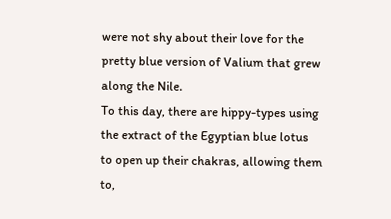were not shy about their love for the pretty blue version of Valium that grew along the Nile.
To this day, there are hippy-types using the extract of the Egyptian blue lotus to open up their chakras, allowing them to,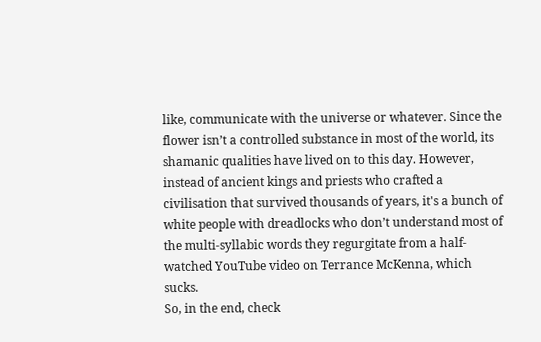like, communicate with the universe or whatever. Since the flower isn’t a controlled substance in most of the world, its shamanic qualities have lived on to this day. However, instead of ancient kings and priests who crafted a civilisation that survived thousands of years, it's a bunch of white people with dreadlocks who don’t understand most of the multi-syllabic words they regurgitate from a half-watched YouTube video on Terrance McKenna, which sucks.
So, in the end, check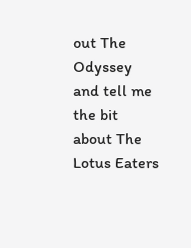out The Odyssey and tell me the bit about The Lotus Eaters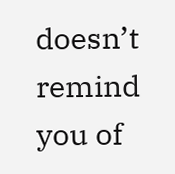doesn’t remind you of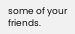some of your friends.